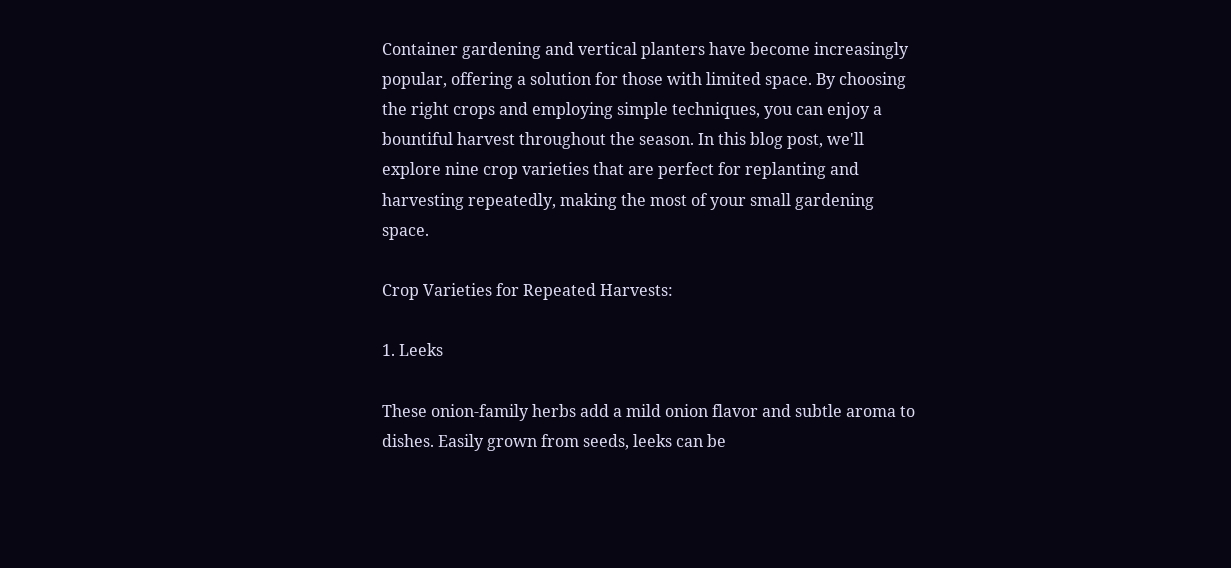Container gardening and vertical planters have become increasingly popular, offering a solution for those with limited space. By choosing the right crops and employing simple techniques, you can enjoy a bountiful harvest throughout the season. In this blog post, we'll explore nine crop varieties that are perfect for replanting and harvesting repeatedly, making the most of your small gardening space.

Crop Varieties for Repeated Harvests:

1. Leeks

These onion-family herbs add a mild onion flavor and subtle aroma to dishes. Easily grown from seeds, leeks can be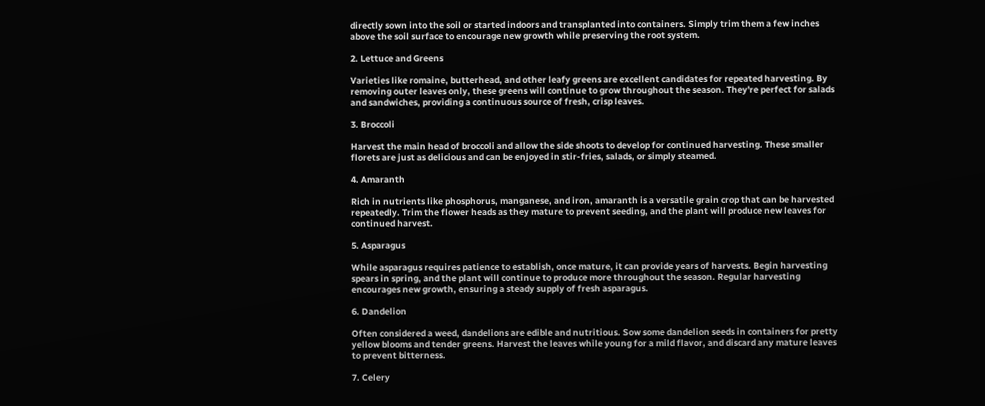directly sown into the soil or started indoors and transplanted into containers. Simply trim them a few inches above the soil surface to encourage new growth while preserving the root system.

2. Lettuce and Greens

Varieties like romaine, butterhead, and other leafy greens are excellent candidates for repeated harvesting. By removing outer leaves only, these greens will continue to grow throughout the season. They're perfect for salads and sandwiches, providing a continuous source of fresh, crisp leaves.

3. Broccoli

Harvest the main head of broccoli and allow the side shoots to develop for continued harvesting. These smaller florets are just as delicious and can be enjoyed in stir-fries, salads, or simply steamed.

4. Amaranth

Rich in nutrients like phosphorus, manganese, and iron, amaranth is a versatile grain crop that can be harvested repeatedly. Trim the flower heads as they mature to prevent seeding, and the plant will produce new leaves for continued harvest.

5. Asparagus

While asparagus requires patience to establish, once mature, it can provide years of harvests. Begin harvesting spears in spring, and the plant will continue to produce more throughout the season. Regular harvesting encourages new growth, ensuring a steady supply of fresh asparagus.

6. Dandelion

Often considered a weed, dandelions are edible and nutritious. Sow some dandelion seeds in containers for pretty yellow blooms and tender greens. Harvest the leaves while young for a mild flavor, and discard any mature leaves to prevent bitterness.

7. Celery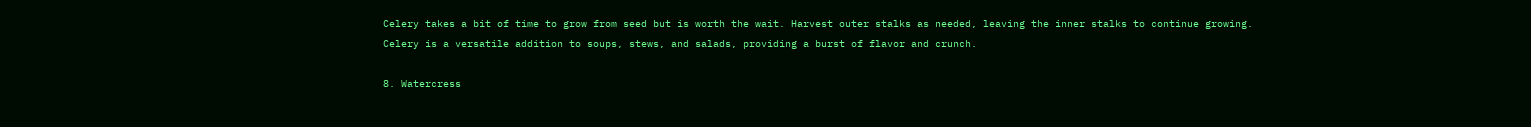Celery takes a bit of time to grow from seed but is worth the wait. Harvest outer stalks as needed, leaving the inner stalks to continue growing. Celery is a versatile addition to soups, stews, and salads, providing a burst of flavor and crunch.

8. Watercress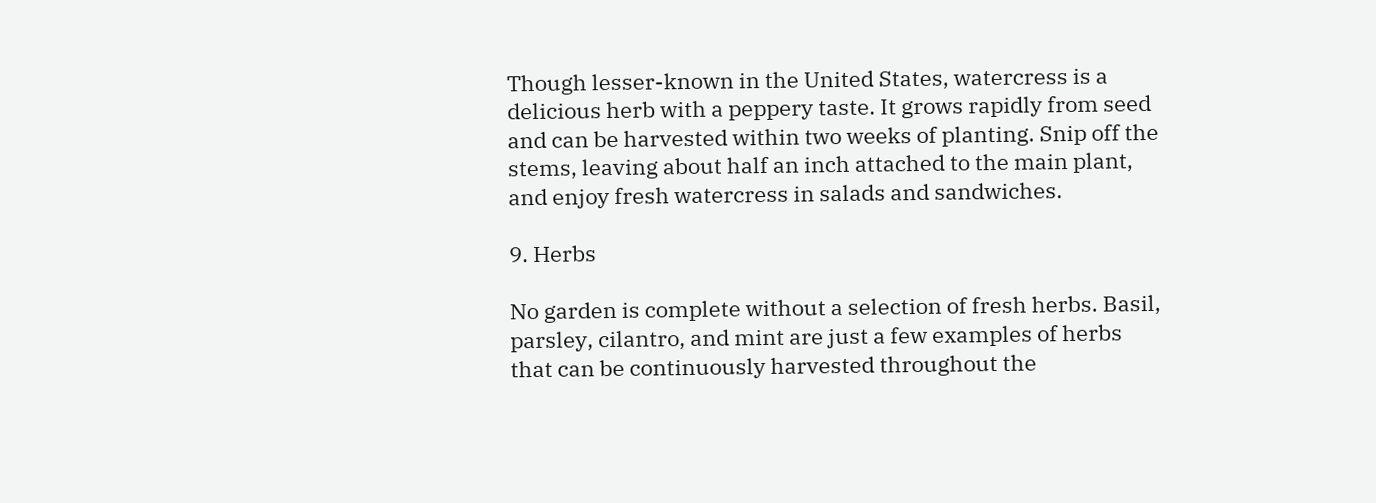Though lesser-known in the United States, watercress is a delicious herb with a peppery taste. It grows rapidly from seed and can be harvested within two weeks of planting. Snip off the stems, leaving about half an inch attached to the main plant, and enjoy fresh watercress in salads and sandwiches.

9. Herbs

No garden is complete without a selection of fresh herbs. Basil, parsley, cilantro, and mint are just a few examples of herbs that can be continuously harvested throughout the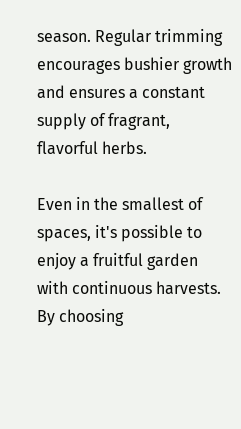season. Regular trimming encourages bushier growth and ensures a constant supply of fragrant, flavorful herbs.

Even in the smallest of spaces, it's possible to enjoy a fruitful garden with continuous harvests. By choosing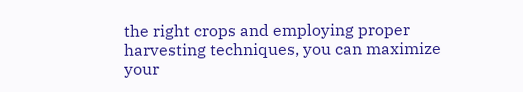the right crops and employing proper harvesting techniques, you can maximize your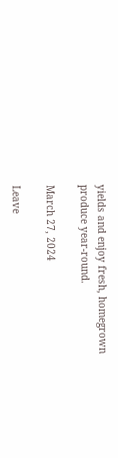yields and enjoy fresh, homegrown produce year-round.

March 27, 2024

Leave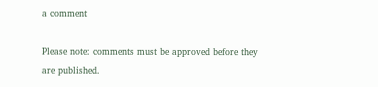a comment

Please note: comments must be approved before they are published.